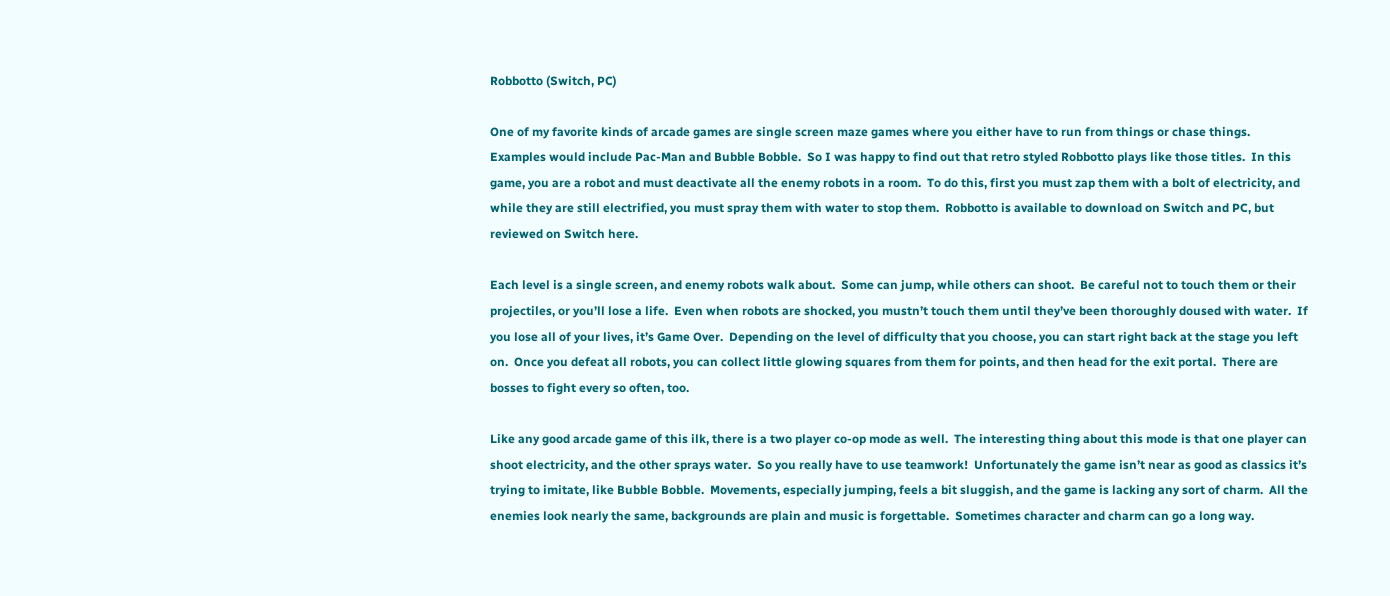Robbotto (Switch, PC)

One of my favorite kinds of arcade games are single screen maze games where you either have to run from things or chase things.  Examples would include Pac-Man and Bubble Bobble.  So I was happy to find out that retro styled Robbotto plays like those titles.  In this game, you are a robot and must deactivate all the enemy robots in a room.  To do this, first you must zap them with a bolt of electricity, and while they are still electrified, you must spray them with water to stop them.  Robbotto is available to download on Switch and PC, but reviewed on Switch here.

Each level is a single screen, and enemy robots walk about.  Some can jump, while others can shoot.  Be careful not to touch them or their projectiles, or you’ll lose a life.  Even when robots are shocked, you mustn’t touch them until they’ve been thoroughly doused with water.  If you lose all of your lives, it’s Game Over.  Depending on the level of difficulty that you choose, you can start right back at the stage you left on.  Once you defeat all robots, you can collect little glowing squares from them for points, and then head for the exit portal.  There are bosses to fight every so often, too.

Like any good arcade game of this ilk, there is a two player co-op mode as well.  The interesting thing about this mode is that one player can shoot electricity, and the other sprays water.  So you really have to use teamwork!  Unfortunately the game isn’t near as good as classics it’s trying to imitate, like Bubble Bobble.  Movements, especially jumping, feels a bit sluggish, and the game is lacking any sort of charm.  All the enemies look nearly the same, backgrounds are plain and music is forgettable.  Sometimes character and charm can go a long way.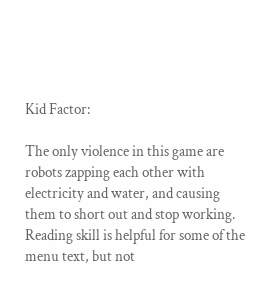Kid Factor:

The only violence in this game are robots zapping each other with electricity and water, and causing them to short out and stop working.  Reading skill is helpful for some of the menu text, but not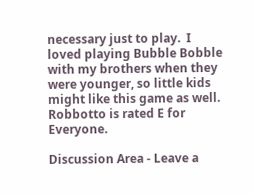necessary just to play.  I loved playing Bubble Bobble with my brothers when they were younger, so little kids might like this game as well.  Robbotto is rated E for Everyone.

Discussion Area - Leave a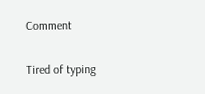Comment

Tired of typing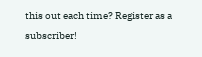this out each time? Register as a subscriber!